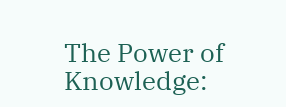The Power of Knowledge: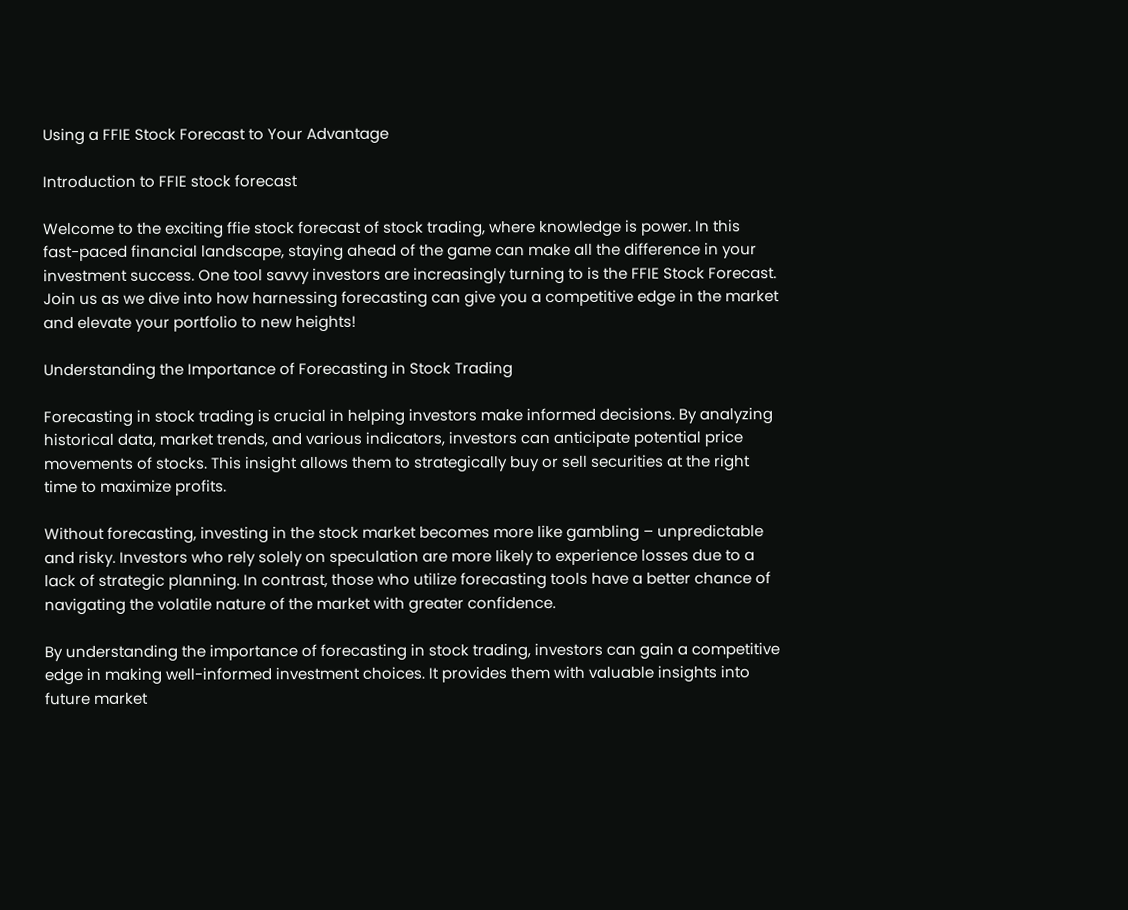Using a FFIE Stock Forecast to Your Advantage

Introduction to FFIE stock forecast

Welcome to the exciting ffie stock forecast of stock trading, where knowledge is power. In this fast-paced financial landscape, staying ahead of the game can make all the difference in your investment success. One tool savvy investors are increasingly turning to is the FFIE Stock Forecast. Join us as we dive into how harnessing forecasting can give you a competitive edge in the market and elevate your portfolio to new heights!

Understanding the Importance of Forecasting in Stock Trading

Forecasting in stock trading is crucial in helping investors make informed decisions. By analyzing historical data, market trends, and various indicators, investors can anticipate potential price movements of stocks. This insight allows them to strategically buy or sell securities at the right time to maximize profits.

Without forecasting, investing in the stock market becomes more like gambling – unpredictable and risky. Investors who rely solely on speculation are more likely to experience losses due to a lack of strategic planning. In contrast, those who utilize forecasting tools have a better chance of navigating the volatile nature of the market with greater confidence.

By understanding the importance of forecasting in stock trading, investors can gain a competitive edge in making well-informed investment choices. It provides them with valuable insights into future market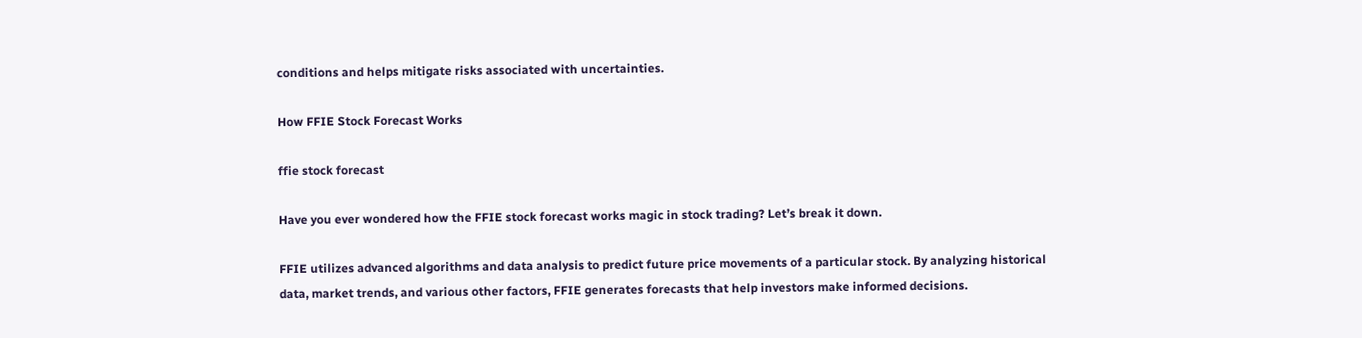conditions and helps mitigate risks associated with uncertainties.

How FFIE Stock Forecast Works

ffie stock forecast

Have you ever wondered how the FFIE stock forecast works magic in stock trading? Let’s break it down.

FFIE utilizes advanced algorithms and data analysis to predict future price movements of a particular stock. By analyzing historical data, market trends, and various other factors, FFIE generates forecasts that help investors make informed decisions.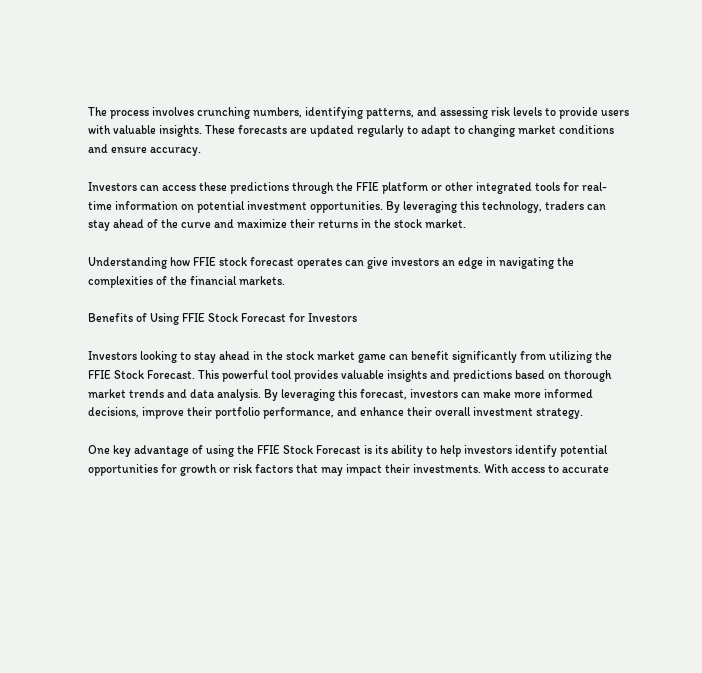The process involves crunching numbers, identifying patterns, and assessing risk levels to provide users with valuable insights. These forecasts are updated regularly to adapt to changing market conditions and ensure accuracy.

Investors can access these predictions through the FFIE platform or other integrated tools for real-time information on potential investment opportunities. By leveraging this technology, traders can stay ahead of the curve and maximize their returns in the stock market.

Understanding how FFIE stock forecast operates can give investors an edge in navigating the complexities of the financial markets.

Benefits of Using FFIE Stock Forecast for Investors

Investors looking to stay ahead in the stock market game can benefit significantly from utilizing the FFIE Stock Forecast. This powerful tool provides valuable insights and predictions based on thorough market trends and data analysis. By leveraging this forecast, investors can make more informed decisions, improve their portfolio performance, and enhance their overall investment strategy.

One key advantage of using the FFIE Stock Forecast is its ability to help investors identify potential opportunities for growth or risk factors that may impact their investments. With access to accurate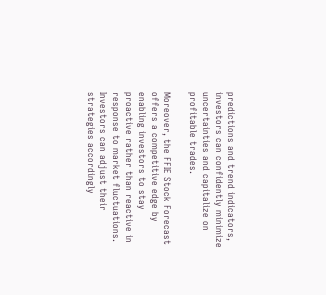predictions and trend indicators, investors can confidently minimize uncertainties and capitalize on profitable trades.

Moreover, the FFIE Stock Forecast offers a competitive edge by enabling investors to stay proactive rather than reactive in response to market fluctuations. Investors can adjust their strategies accordingly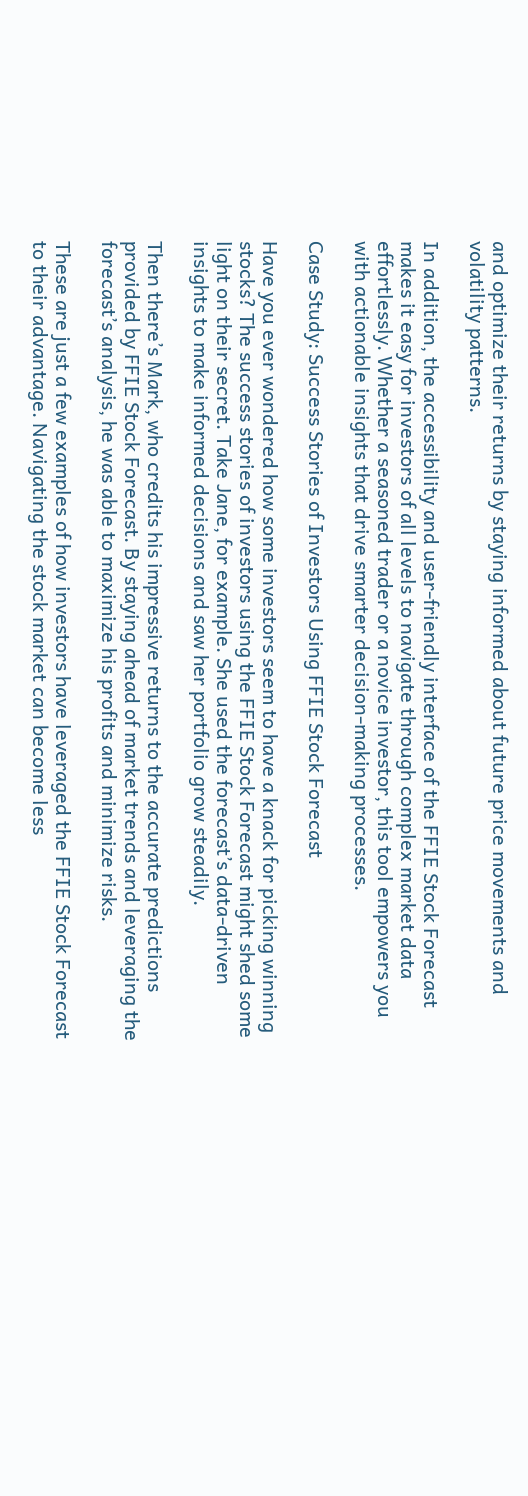and optimize their returns by staying informed about future price movements and volatility patterns.

In addition, the accessibility and user-friendly interface of the FFIE Stock Forecast makes it easy for investors of all levels to navigate through complex market data effortlessly. Whether a seasoned trader or a novice investor, this tool empowers you with actionable insights that drive smarter decision-making processes.

Case Study: Success Stories of Investors Using FFIE Stock Forecast

Have you ever wondered how some investors seem to have a knack for picking winning stocks? The success stories of investors using the FFIE Stock Forecast might shed some light on their secret. Take Jane, for example. She used the forecast’s data-driven insights to make informed decisions and saw her portfolio grow steadily.

Then there’s Mark, who credits his impressive returns to the accurate predictions provided by FFIE Stock Forecast. By staying ahead of market trends and leveraging the forecast’s analysis, he was able to maximize his profits and minimize risks.

These are just a few examples of how investors have leveraged the FFIE Stock Forecast to their advantage. Navigating the stock market can become less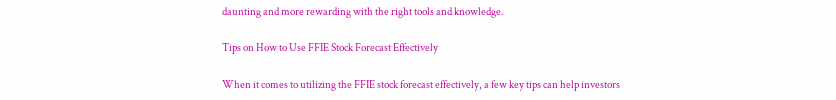daunting and more rewarding with the right tools and knowledge.

Tips on How to Use FFIE Stock Forecast Effectively

When it comes to utilizing the FFIE stock forecast effectively, a few key tips can help investors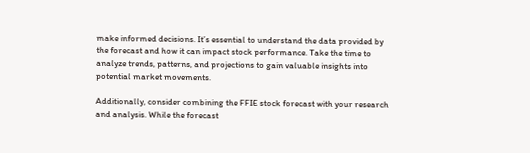make informed decisions. It’s essential to understand the data provided by the forecast and how it can impact stock performance. Take the time to analyze trends, patterns, and projections to gain valuable insights into potential market movements.

Additionally, consider combining the FFIE stock forecast with your research and analysis. While the forecast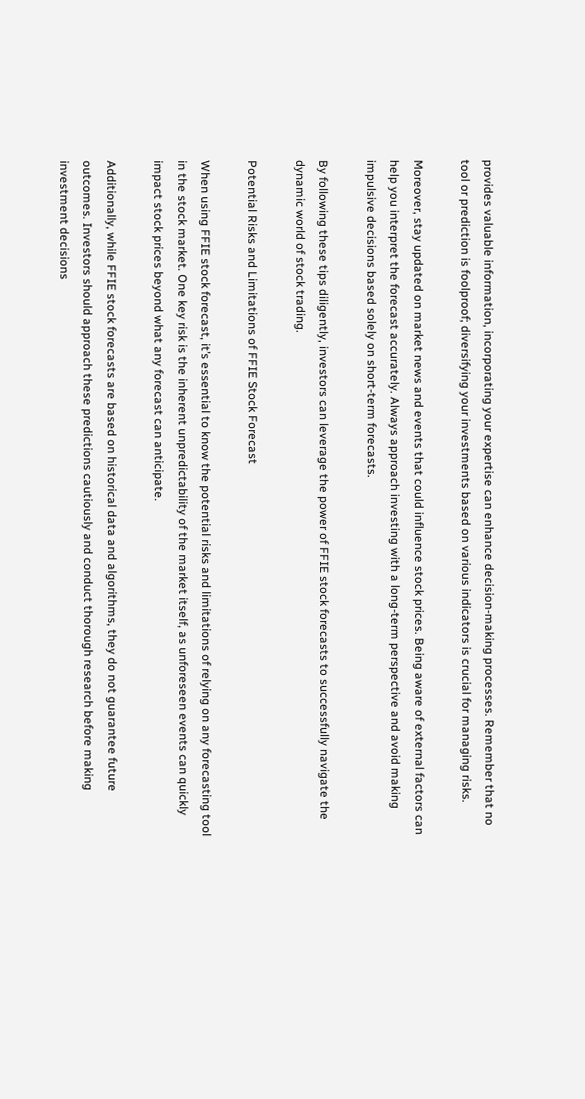provides valuable information, incorporating your expertise can enhance decision-making processes. Remember that no tool or prediction is foolproof; diversifying your investments based on various indicators is crucial for managing risks.

Moreover, stay updated on market news and events that could influence stock prices. Being aware of external factors can help you interpret the forecast accurately. Always approach investing with a long-term perspective and avoid making impulsive decisions based solely on short-term forecasts.

By following these tips diligently, investors can leverage the power of FFIE stock forecasts to successfully navigate the dynamic world of stock trading.

Potential Risks and Limitations of FFIE Stock Forecast

When using FFIE stock forecast, it’s essential to know the potential risks and limitations of relying on any forecasting tool in the stock market. One key risk is the inherent unpredictability of the market itself, as unforeseen events can quickly impact stock prices beyond what any forecast can anticipate.

Additionally, while FFIE stock forecasts are based on historical data and algorithms, they do not guarantee future outcomes. Investors should approach these predictions cautiously and conduct thorough research before making investment decisions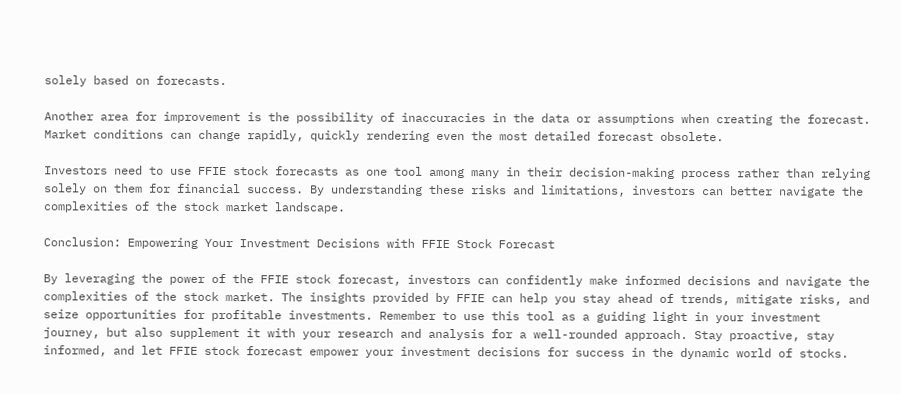solely based on forecasts.

Another area for improvement is the possibility of inaccuracies in the data or assumptions when creating the forecast. Market conditions can change rapidly, quickly rendering even the most detailed forecast obsolete.

Investors need to use FFIE stock forecasts as one tool among many in their decision-making process rather than relying solely on them for financial success. By understanding these risks and limitations, investors can better navigate the complexities of the stock market landscape.

Conclusion: Empowering Your Investment Decisions with FFIE Stock Forecast

By leveraging the power of the FFIE stock forecast, investors can confidently make informed decisions and navigate the complexities of the stock market. The insights provided by FFIE can help you stay ahead of trends, mitigate risks, and seize opportunities for profitable investments. Remember to use this tool as a guiding light in your investment journey, but also supplement it with your research and analysis for a well-rounded approach. Stay proactive, stay informed, and let FFIE stock forecast empower your investment decisions for success in the dynamic world of stocks.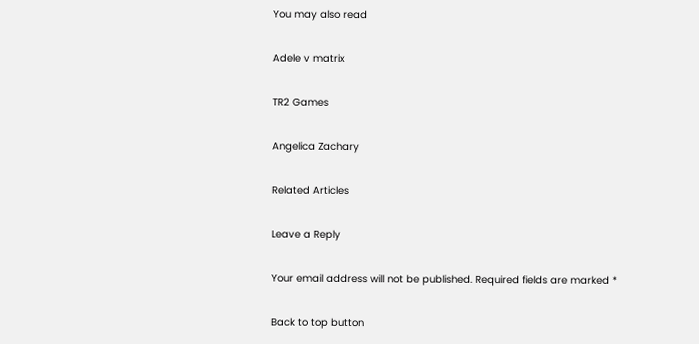You may also read

Adele v matrix

TR2 Games

Angelica Zachary

Related Articles

Leave a Reply

Your email address will not be published. Required fields are marked *

Back to top button